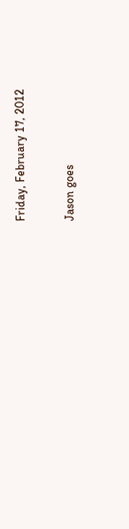Friday, February 17, 2012

Jason goes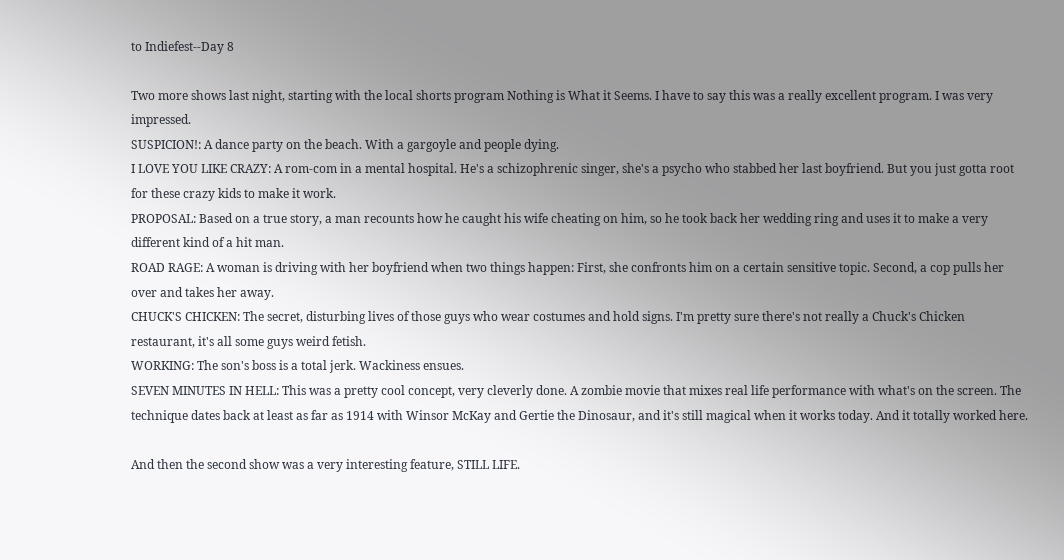to Indiefest--Day 8

Two more shows last night, starting with the local shorts program Nothing is What it Seems. I have to say this was a really excellent program. I was very impressed.
SUSPICION!: A dance party on the beach. With a gargoyle and people dying.
I LOVE YOU LIKE CRAZY: A rom-com in a mental hospital. He's a schizophrenic singer, she's a psycho who stabbed her last boyfriend. But you just gotta root for these crazy kids to make it work.
PROPOSAL: Based on a true story, a man recounts how he caught his wife cheating on him, so he took back her wedding ring and uses it to make a very different kind of a hit man.
ROAD RAGE: A woman is driving with her boyfriend when two things happen: First, she confronts him on a certain sensitive topic. Second, a cop pulls her over and takes her away.
CHUCK'S CHICKEN: The secret, disturbing lives of those guys who wear costumes and hold signs. I'm pretty sure there's not really a Chuck's Chicken restaurant, it's all some guys weird fetish.
WORKING: The son's boss is a total jerk. Wackiness ensues.
SEVEN MINUTES IN HELL: This was a pretty cool concept, very cleverly done. A zombie movie that mixes real life performance with what's on the screen. The technique dates back at least as far as 1914 with Winsor McKay and Gertie the Dinosaur, and it's still magical when it works today. And it totally worked here.

And then the second show was a very interesting feature, STILL LIFE.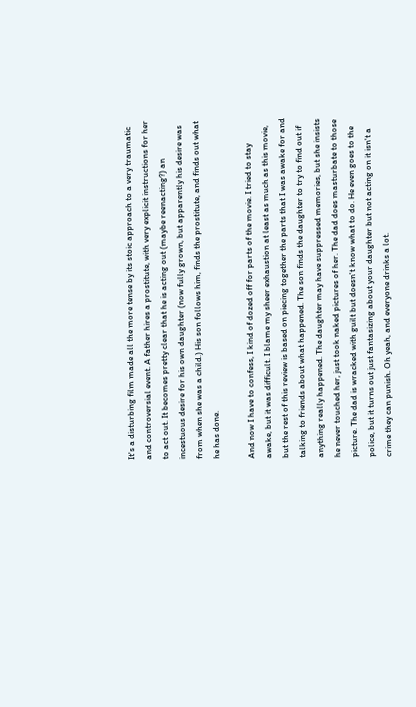It's a disturbing film made all the more tense by its stoic approach to a very traumatic and controversial event. A father hires a prostitute, with very explicit instructions for her to act out. It becomes pretty clear that he is acting out (maybe reenacting?) an incestuous desire for his own daughter (now fully grown, but apparently his desire was from when she was a child.) His son follows him, finds the prostitute, and finds out what he has done.

And now I have to confess, I kind of dozed off for parts of the movie. I tried to stay awake, but it was difficult. I blame my sheer exhaustion at least as much as this movie, but the rest of this review is based on piecing together the parts that I was awake for and talking to friends about what happened. The son finds the daughter to try to find out if anything really happened. The daughter may have suppressed memories, but she insists he never touched her, just took naked pictures of her. The dad does masturbate to those picture. The dad is wracked with guilt but doesn't know what to do. He even goes to the police, but it turns out just fantasizing about your daughter but not acting on it isn't a crime they can punish. Oh yeah, and everyone drinks a lot.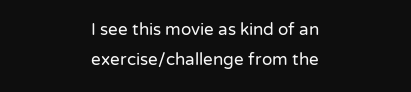I see this movie as kind of an exercise/challenge from the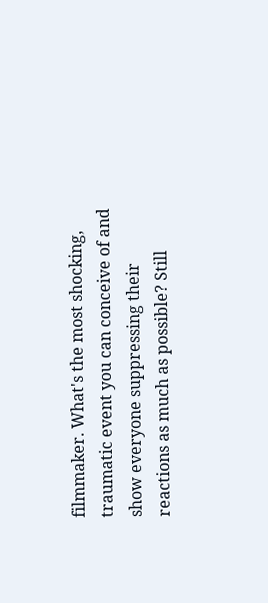filmmaker. What's the most shocking, traumatic event you can conceive of and show everyone suppressing their reactions as much as possible? Still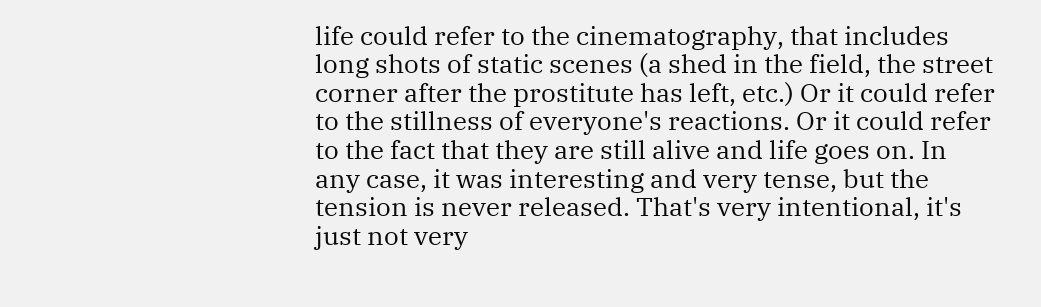life could refer to the cinematography, that includes long shots of static scenes (a shed in the field, the street corner after the prostitute has left, etc.) Or it could refer to the stillness of everyone's reactions. Or it could refer to the fact that they are still alive and life goes on. In any case, it was interesting and very tense, but the tension is never released. That's very intentional, it's just not very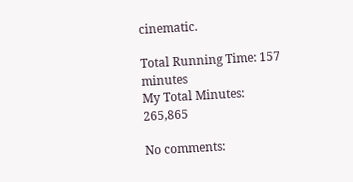cinematic.

Total Running Time: 157 minutes
My Total Minutes: 265,865

No comments: